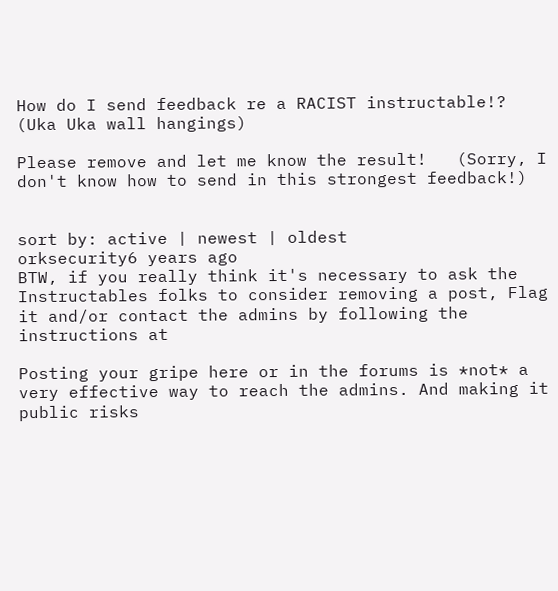How do I send feedback re a RACIST instructable!? (Uka Uka wall hangings)

Please remove and let me know the result!   (Sorry, I don't know how to send in this strongest feedback!)


sort by: active | newest | oldest
orksecurity6 years ago
BTW, if you really think it's necessary to ask the Instructables folks to consider removing a post, Flag it and/or contact the admins by following the instructions at

Posting your gripe here or in the forums is *not* a very effective way to reach the admins. And making it public risks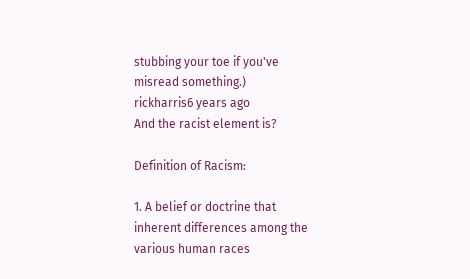stubbing your toe if you've misread something.)
rickharris6 years ago
And the racist element is?

Definition of Racism:

1. A belief or doctrine that inherent differences among the various human races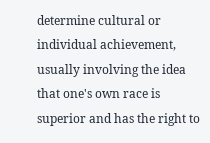determine cultural or individual achievement, usually involving the idea that one's own race is superior and has the right to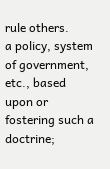rule others.
a policy, system of government, etc., based upon or fostering such a doctrine;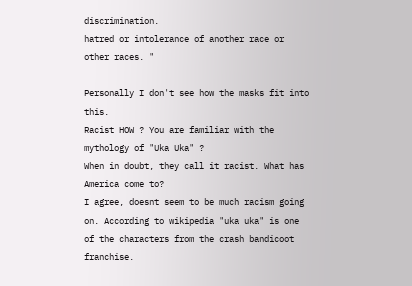discrimination.
hatred or intolerance of another race or other races. "

Personally I don't see how the masks fit into this.
Racist HOW ? You are familiar with the mythology of "Uka Uka" ?
When in doubt, they call it racist. What has America come to?
I agree, doesnt seem to be much racism going on. According to wikipedia "uka uka" is one of the characters from the crash bandicoot franchise.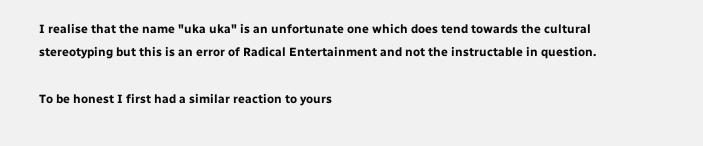I realise that the name "uka uka" is an unfortunate one which does tend towards the cultural stereotyping but this is an error of Radical Entertainment and not the instructable in question.

To be honest I first had a similar reaction to yours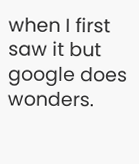when I first saw it but google does wonders.